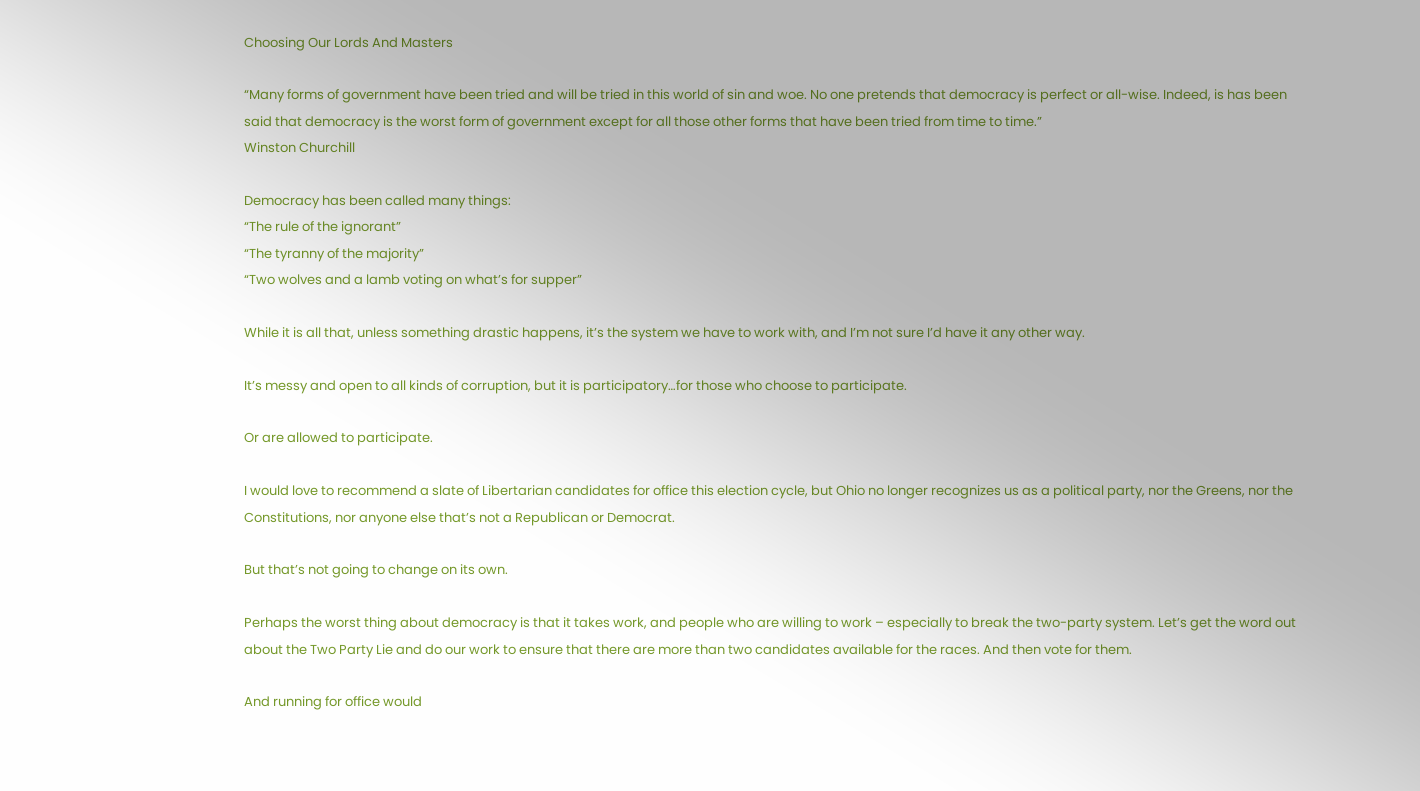Choosing Our Lords And Masters

“Many forms of government have been tried and will be tried in this world of sin and woe. No one pretends that democracy is perfect or all-wise. Indeed, is has been said that democracy is the worst form of government except for all those other forms that have been tried from time to time.”
Winston Churchill

Democracy has been called many things:
“The rule of the ignorant”
“The tyranny of the majority”
“Two wolves and a lamb voting on what’s for supper”

While it is all that, unless something drastic happens, it’s the system we have to work with, and I’m not sure I’d have it any other way.

It’s messy and open to all kinds of corruption, but it is participatory…for those who choose to participate.

Or are allowed to participate.

I would love to recommend a slate of Libertarian candidates for office this election cycle, but Ohio no longer recognizes us as a political party, nor the Greens, nor the Constitutions, nor anyone else that’s not a Republican or Democrat.

But that’s not going to change on its own.

Perhaps the worst thing about democracy is that it takes work, and people who are willing to work – especially to break the two-party system. Let’s get the word out about the Two Party Lie and do our work to ensure that there are more than two candidates available for the races. And then vote for them.

And running for office would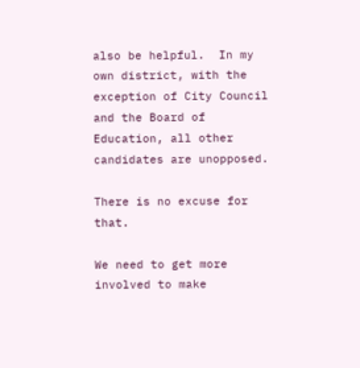also be helpful.  In my own district, with the exception of City Council and the Board of Education, all other candidates are unopposed.

There is no excuse for that.

We need to get more involved to make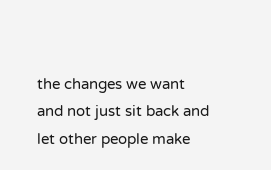the changes we want and not just sit back and let other people make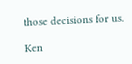those decisions for us.

Ken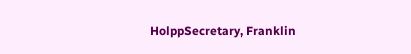HolppSecretary, Franklin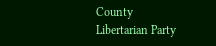County Libertarian Party